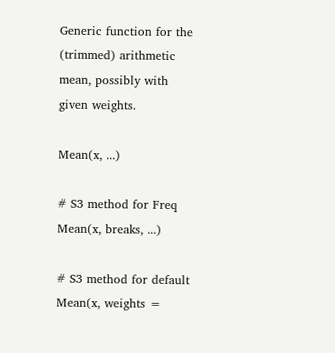Generic function for the (trimmed) arithmetic mean, possibly with given weights.

Mean(x, ...)

# S3 method for Freq
Mean(x, breaks, ...)

# S3 method for default
Mean(x, weights =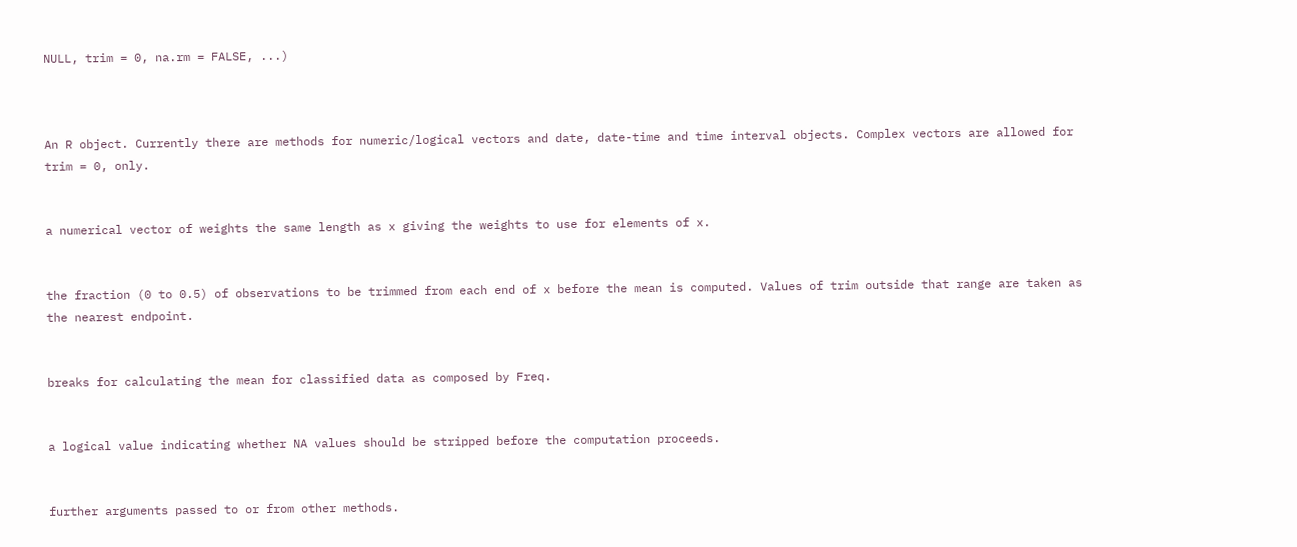NULL, trim = 0, na.rm = FALSE, ...)



An R object. Currently there are methods for numeric/logical vectors and date, date-time and time interval objects. Complex vectors are allowed for trim = 0, only.


a numerical vector of weights the same length as x giving the weights to use for elements of x.


the fraction (0 to 0.5) of observations to be trimmed from each end of x before the mean is computed. Values of trim outside that range are taken as the nearest endpoint.


breaks for calculating the mean for classified data as composed by Freq.


a logical value indicating whether NA values should be stripped before the computation proceeds.


further arguments passed to or from other methods.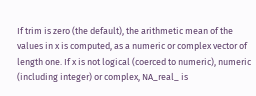If trim is zero (the default), the arithmetic mean of the values in x is computed, as a numeric or complex vector of length one. If x is not logical (coerced to numeric), numeric (including integer) or complex, NA_real_ is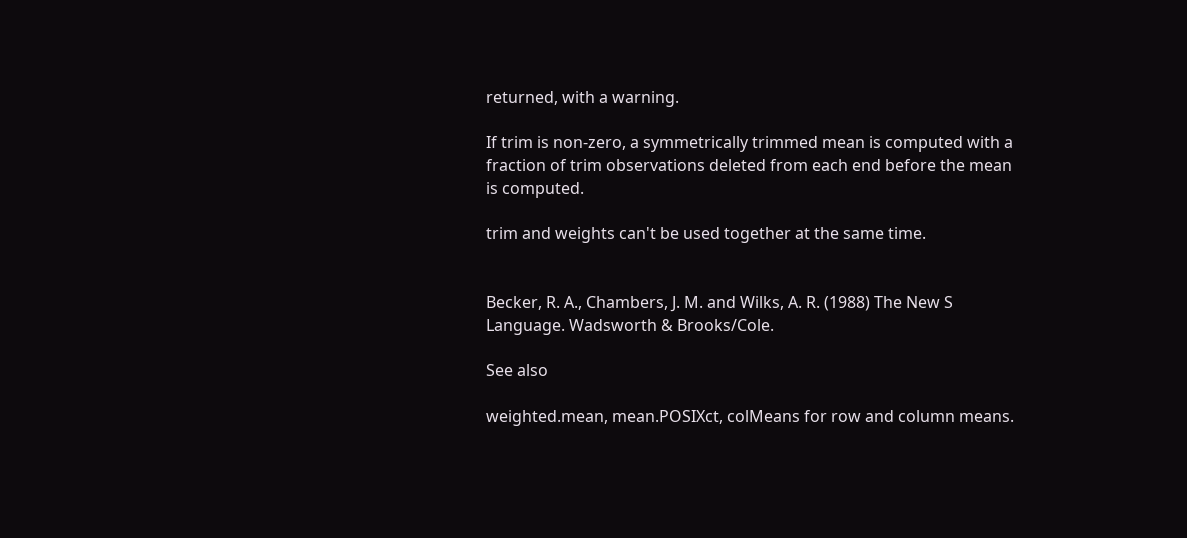returned, with a warning.

If trim is non-zero, a symmetrically trimmed mean is computed with a fraction of trim observations deleted from each end before the mean is computed.

trim and weights can't be used together at the same time.


Becker, R. A., Chambers, J. M. and Wilks, A. R. (1988) The New S Language. Wadsworth & Brooks/Cole.

See also

weighted.mean, mean.POSIXct, colMeans for row and column means.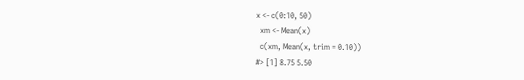x <- c(0:10, 50)
  xm <- Mean(x)
  c(xm, Mean(x, trim = 0.10))
#> [1] 8.75 5.50